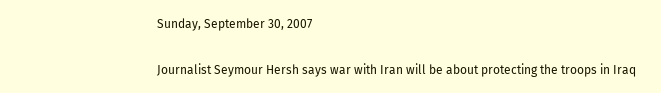Sunday, September 30, 2007

Journalist Seymour Hersh says war with Iran will be about protecting the troops in Iraq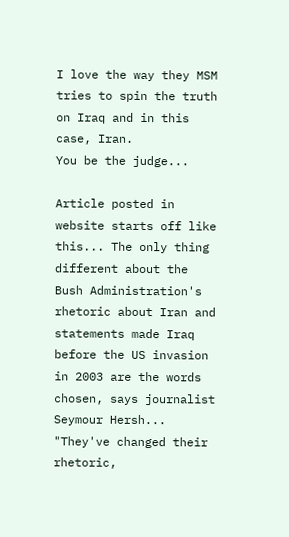I love the way they MSM tries to spin the truth on Iraq and in this case, Iran.
You be the judge...

Article posted in website starts off like this... The only thing different about the Bush Administration's rhetoric about Iran and statements made Iraq before the US invasion in 2003 are the words chosen, says journalist Seymour Hersh... "They've changed their rhetoric,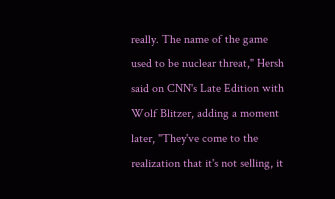really. The name of the game used to be nuclear threat," Hersh said on CNN's Late Edition with Wolf Blitzer, adding a moment later, "They've come to the realization that it's not selling, it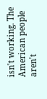isn't working. The American people aren't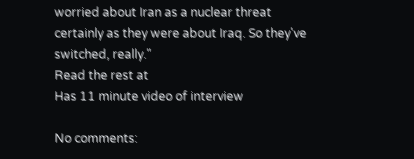worried about Iran as a nuclear threat certainly as they were about Iraq. So they've switched, really."
Read the rest at
Has 11 minute video of interview

No comments: